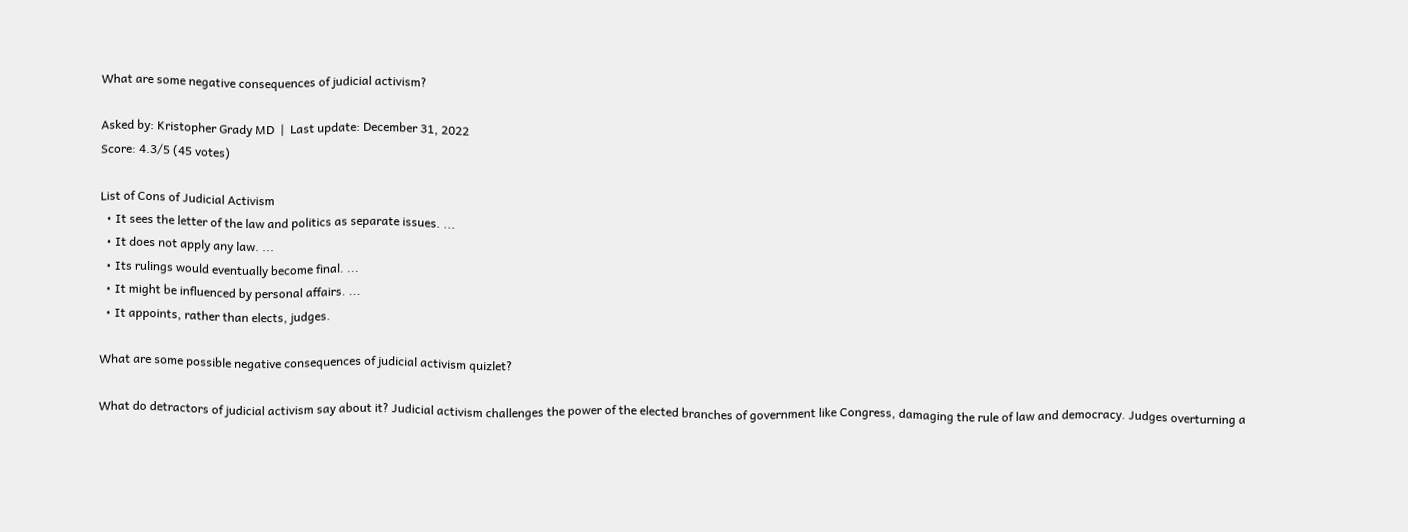What are some negative consequences of judicial activism?

Asked by: Kristopher Grady MD  |  Last update: December 31, 2022
Score: 4.3/5 (45 votes)

List of Cons of Judicial Activism
  • It sees the letter of the law and politics as separate issues. ...
  • It does not apply any law. ...
  • Its rulings would eventually become final. ...
  • It might be influenced by personal affairs. ...
  • It appoints, rather than elects, judges.

What are some possible negative consequences of judicial activism quizlet?

What do detractors of judicial activism say about it? Judicial activism challenges the power of the elected branches of government like Congress, damaging the rule of law and democracy. Judges overturning a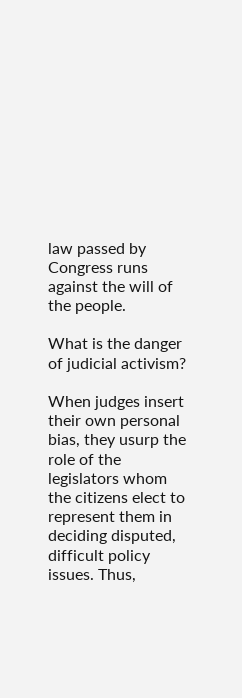law passed by Congress runs against the will of the people.

What is the danger of judicial activism?

When judges insert their own personal bias, they usurp the role of the legislators whom the citizens elect to represent them in deciding disputed, difficult policy issues. Thus,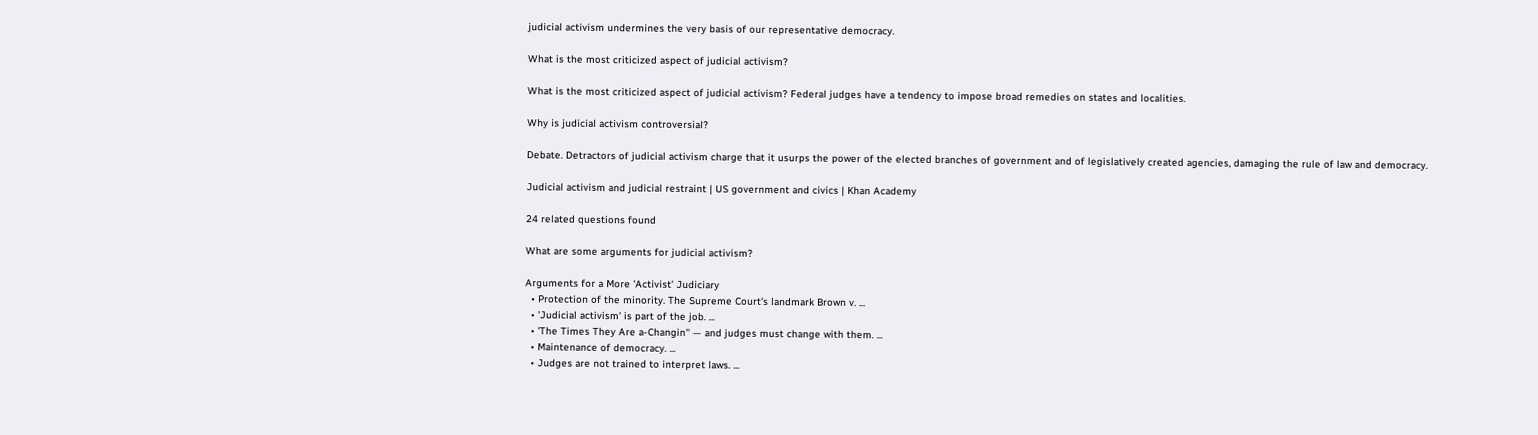judicial activism undermines the very basis of our representative democracy.

What is the most criticized aspect of judicial activism?

What is the most criticized aspect of judicial activism? Federal judges have a tendency to impose broad remedies on states and localities.

Why is judicial activism controversial?

Debate. Detractors of judicial activism charge that it usurps the power of the elected branches of government and of legislatively created agencies, damaging the rule of law and democracy.

Judicial activism and judicial restraint | US government and civics | Khan Academy

24 related questions found

What are some arguments for judicial activism?

Arguments for a More 'Activist' Judiciary
  • Protection of the minority. The Supreme Court's landmark Brown v. ...
  • 'Judicial activism' is part of the job. ...
  • 'The Times They Are a-Changin'' — and judges must change with them. ...
  • Maintenance of democracy. ...
  • Judges are not trained to interpret laws. ...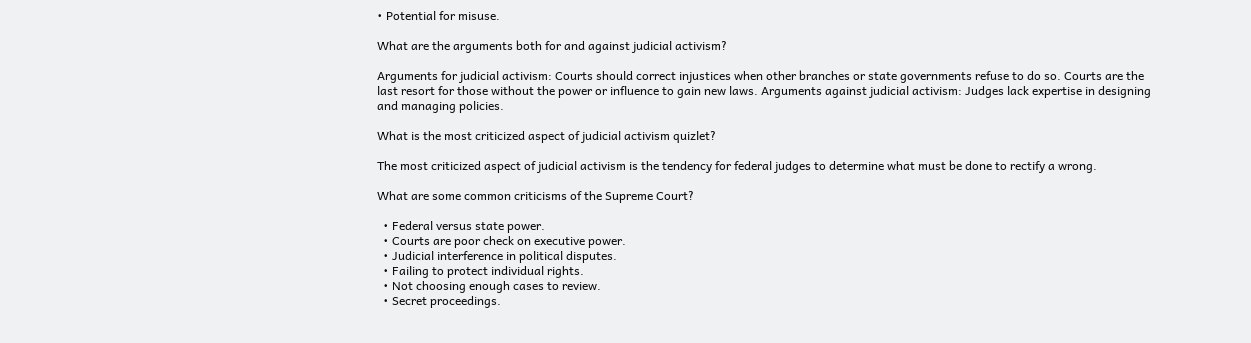• Potential for misuse.

What are the arguments both for and against judicial activism?

Arguments for judicial activism: Courts should correct injustices when other branches or state governments refuse to do so. Courts are the last resort for those without the power or influence to gain new laws. Arguments against judicial activism: Judges lack expertise in designing and managing policies.

What is the most criticized aspect of judicial activism quizlet?

The most criticized aspect of judicial activism is the tendency for federal judges to determine what must be done to rectify a wrong.

What are some common criticisms of the Supreme Court?

  • Federal versus state power.
  • Courts are poor check on executive power.
  • Judicial interference in political disputes.
  • Failing to protect individual rights.
  • Not choosing enough cases to review.
  • Secret proceedings.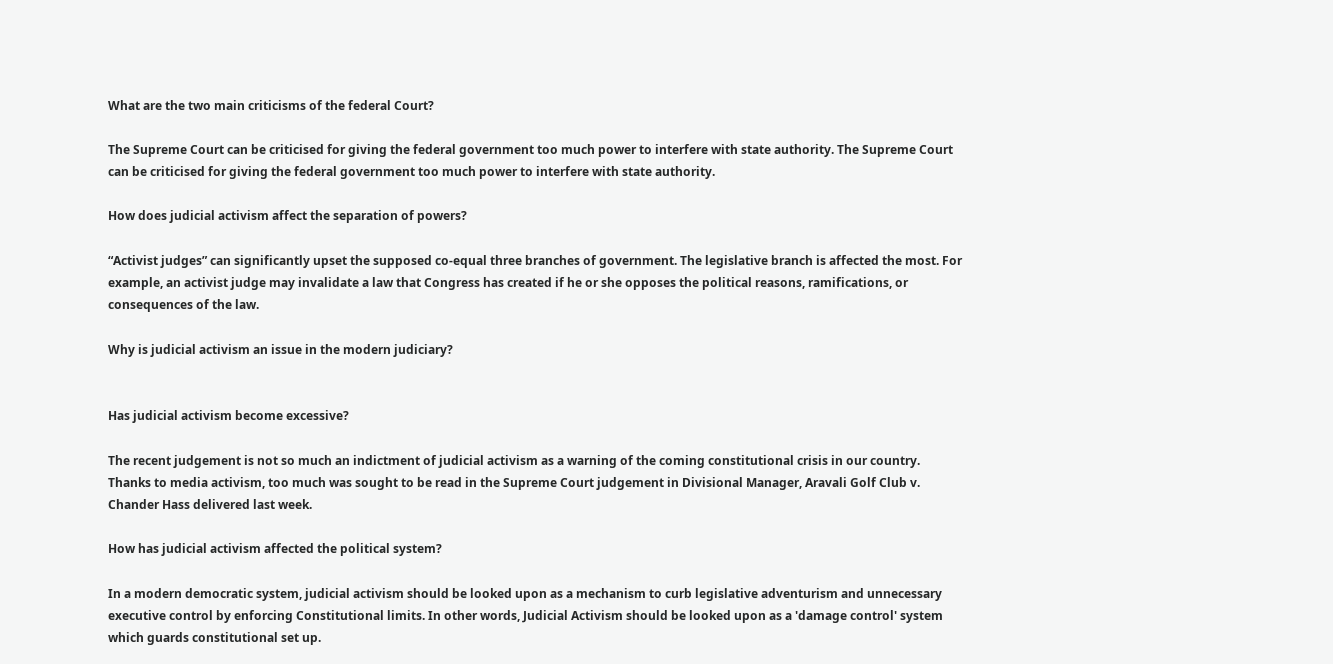What are the two main criticisms of the federal Court?

The Supreme Court can be criticised for giving the federal government too much power to interfere with state authority. The Supreme Court can be criticised for giving the federal government too much power to interfere with state authority.

How does judicial activism affect the separation of powers?

“Activist judges” can significantly upset the supposed co-equal three branches of government. The legislative branch is affected the most. For example, an activist judge may invalidate a law that Congress has created if he or she opposes the political reasons, ramifications, or consequences of the law.

Why is judicial activism an issue in the modern judiciary?


Has judicial activism become excessive?

The recent judgement is not so much an indictment of judicial activism as a warning of the coming constitutional crisis in our country. Thanks to media activism, too much was sought to be read in the Supreme Court judgement in Divisional Manager, Aravali Golf Club v. Chander Hass delivered last week.

How has judicial activism affected the political system?

In a modern democratic system, judicial activism should be looked upon as a mechanism to curb legislative adventurism and unnecessary executive control by enforcing Constitutional limits. In other words, Judicial Activism should be looked upon as a 'damage control' system which guards constitutional set up.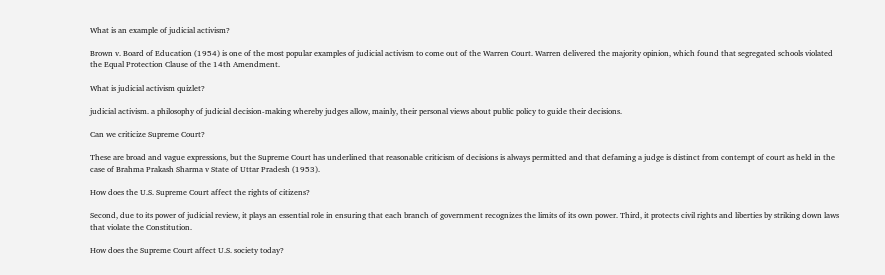What is an example of judicial activism?

Brown v. Board of Education (1954) is one of the most popular examples of judicial activism to come out of the Warren Court. Warren delivered the majority opinion, which found that segregated schools violated the Equal Protection Clause of the 14th Amendment.

What is judicial activism quizlet?

judicial activism. a philosophy of judicial decision-making whereby judges allow, mainly, their personal views about public policy to guide their decisions.

Can we criticize Supreme Court?

These are broad and vague expressions, but the Supreme Court has underlined that reasonable criticism of decisions is always permitted and that defaming a judge is distinct from contempt of court as held in the case of Brahma Prakash Sharma v State of Uttar Pradesh (1953).

How does the U.S. Supreme Court affect the rights of citizens?

Second, due to its power of judicial review, it plays an essential role in ensuring that each branch of government recognizes the limits of its own power. Third, it protects civil rights and liberties by striking down laws that violate the Constitution.

How does the Supreme Court affect U.S. society today?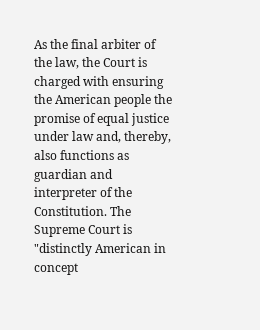As the final arbiter of the law, the Court is charged with ensuring the American people the promise of equal justice under law and, thereby, also functions as guardian and interpreter of the Constitution. The Supreme Court is "distinctly American in concept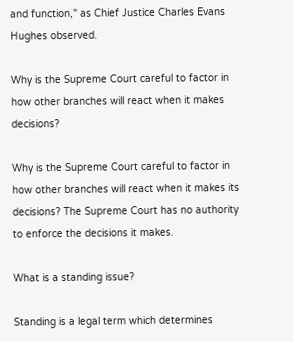and function," as Chief Justice Charles Evans Hughes observed.

Why is the Supreme Court careful to factor in how other branches will react when it makes decisions?

Why is the Supreme Court careful to factor in how other branches will react when it makes its decisions? The Supreme Court has no authority to enforce the decisions it makes.

What is a standing issue?

Standing is a legal term which determines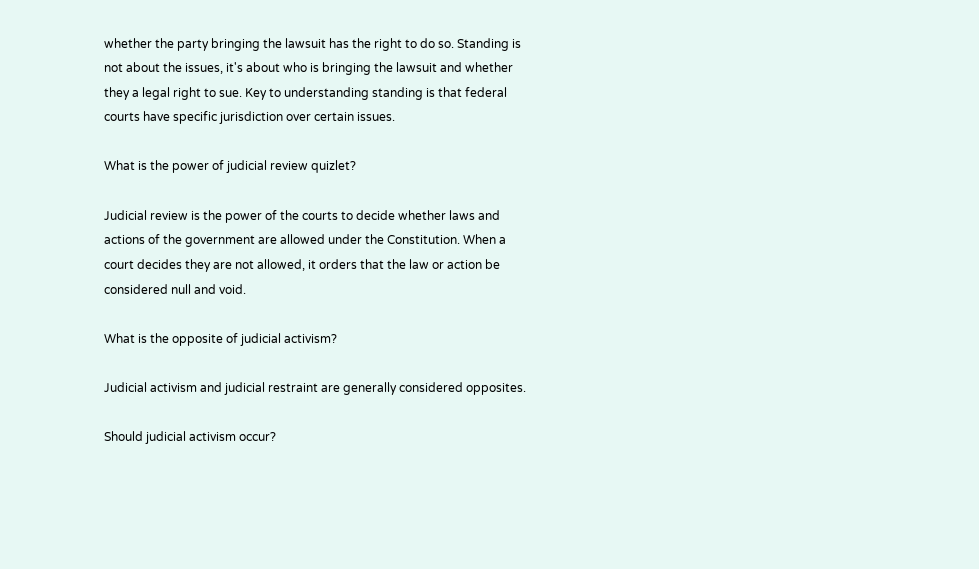whether the party bringing the lawsuit has the right to do so. Standing is not about the issues, it's about who is bringing the lawsuit and whether they a legal right to sue. Key to understanding standing is that federal courts have specific jurisdiction over certain issues.

What is the power of judicial review quizlet?

Judicial review is the power of the courts to decide whether laws and actions of the government are allowed under the Constitution. When a court decides they are not allowed, it orders that the law or action be considered null and void.

What is the opposite of judicial activism?

Judicial activism and judicial restraint are generally considered opposites.

Should judicial activism occur?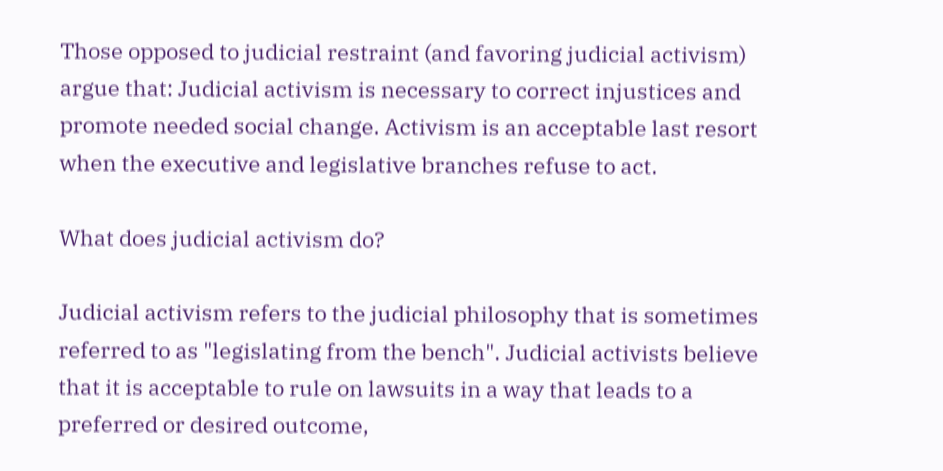Those opposed to judicial restraint (and favoring judicial activism) argue that: Judicial activism is necessary to correct injustices and promote needed social change. Activism is an acceptable last resort when the executive and legislative branches refuse to act.

What does judicial activism do?

Judicial activism refers to the judicial philosophy that is sometimes referred to as "legislating from the bench". Judicial activists believe that it is acceptable to rule on lawsuits in a way that leads to a preferred or desired outcome,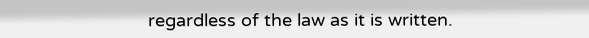regardless of the law as it is written.